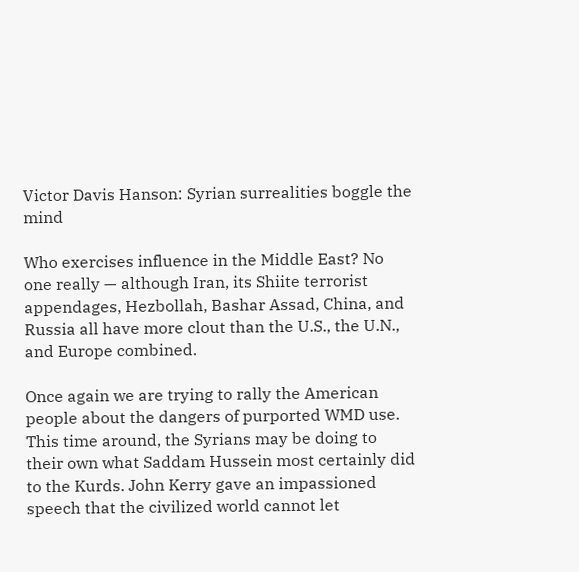Victor Davis Hanson: Syrian surrealities boggle the mind

Who exercises influence in the Middle East? No one really — although Iran, its Shiite terrorist appendages, Hezbollah, Bashar Assad, China, and Russia all have more clout than the U.S., the U.N., and Europe combined.

Once again we are trying to rally the American people about the dangers of purported WMD use. This time around, the Syrians may be doing to their own what Saddam Hussein most certainly did to the Kurds. John Kerry gave an impassioned speech that the civilized world cannot let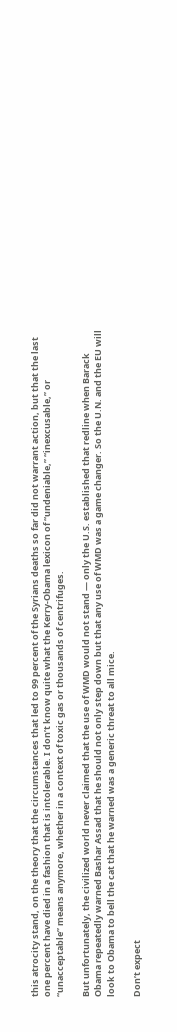this atrocity stand, on the theory that the circumstances that led to 99 percent of the Syrians deaths so far did not warrant action, but that the last one percent have died in a fashion that is intolerable. I don’t know quite what the Kerry-Obama lexicon of “undeniable,” “inexcusable,” or “unacceptable” means anymore, whether in a context of toxic gas or thousands of centrifuges.

But unfortunately, the civilized world never claimed that the use of WMD would not stand — only the U.S. established that redline when Barack Obama repeatedly warned Bashar Assad that he should not only step down but that any use of WMD was a game changer. So the U.N. and the EU will look to Obama to bell the cat that he warned was a generic threat to all mice.

Don’t expect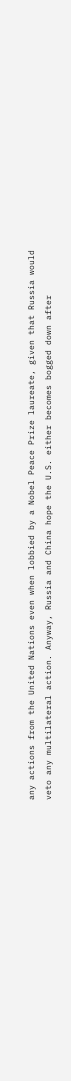any actions from the United Nations even when lobbied by a Nobel Peace Prize laureate, given that Russia would veto any multilateral action. Anyway, Russia and China hope the U.S. either becomes bogged down after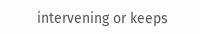intervening or keeps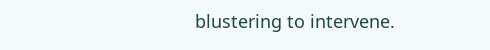blustering to intervene.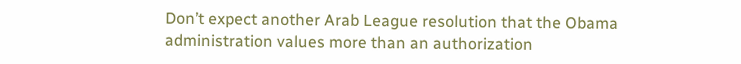Don’t expect another Arab League resolution that the Obama administration values more than an authorization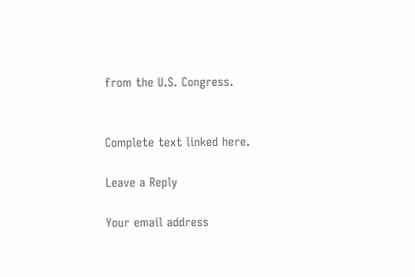from the U.S. Congress.


Complete text linked here.

Leave a Reply

Your email address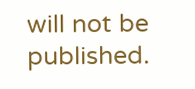will not be published.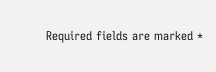Required fields are marked *